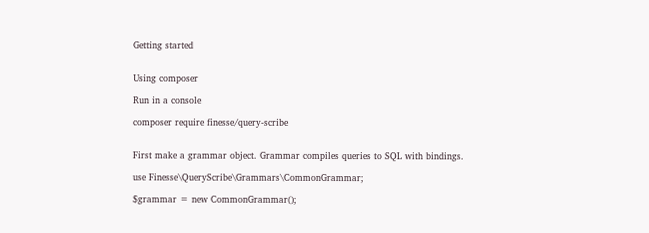Getting started


Using composer

Run in a console

composer require finesse/query-scribe


First make a grammar object. Grammar compiles queries to SQL with bindings.

use Finesse\QueryScribe\Grammars\CommonGrammar;

$grammar = new CommonGrammar();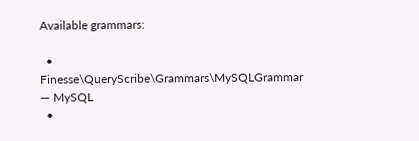Available grammars:

  • Finesse\QueryScribe\Grammars\MySQLGrammar — MySQL
  •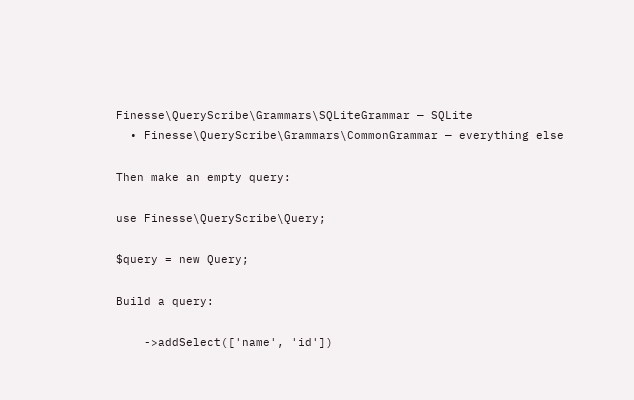Finesse\QueryScribe\Grammars\SQLiteGrammar — SQLite
  • Finesse\QueryScribe\Grammars\CommonGrammar — everything else

Then make an empty query:

use Finesse\QueryScribe\Query;

$query = new Query;

Build a query:

    ->addSelect(['name', 'id'])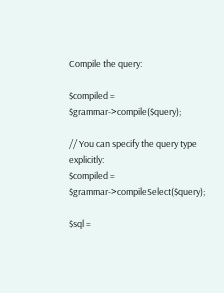Compile the query:

$compiled = $grammar->compile($query);

// You can specify the query type explicitly:
$compiled = $grammar->compileSelect($query);

$sql =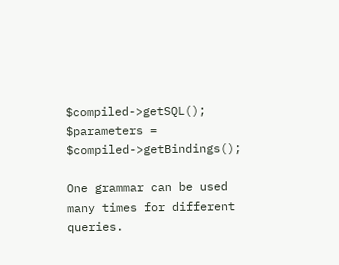$compiled->getSQL();
$parameters = $compiled->getBindings();

One grammar can be used many times for different queries.